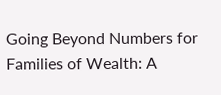Going Beyond Numbers for Families of Wealth: A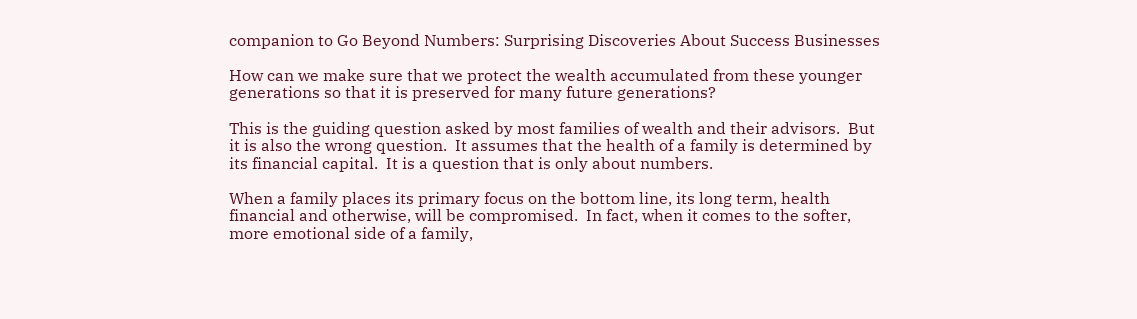companion to Go Beyond Numbers: Surprising Discoveries About Success Businesses

How can we make sure that we protect the wealth accumulated from these younger generations so that it is preserved for many future generations?

This is the guiding question asked by most families of wealth and their advisors.  But it is also the wrong question.  It assumes that the health of a family is determined by its financial capital.  It is a question that is only about numbers.

When a family places its primary focus on the bottom line, its long term, health financial and otherwise, will be compromised.  In fact, when it comes to the softer, more emotional side of a family,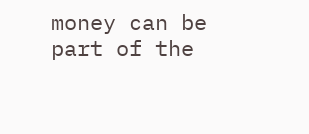money can be part of the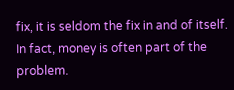fix, it is seldom the fix in and of itself.  In fact, money is often part of the problem.